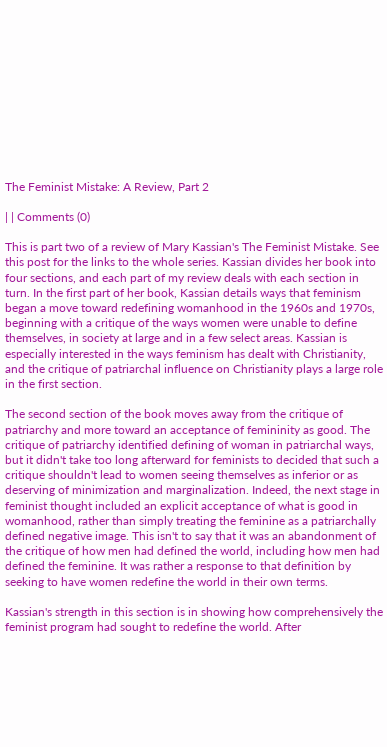The Feminist Mistake: A Review, Part 2

| | Comments (0)

This is part two of a review of Mary Kassian's The Feminist Mistake. See this post for the links to the whole series. Kassian divides her book into four sections, and each part of my review deals with each section in turn. In the first part of her book, Kassian details ways that feminism began a move toward redefining womanhood in the 1960s and 1970s, beginning with a critique of the ways women were unable to define themselves, in society at large and in a few select areas. Kassian is especially interested in the ways feminism has dealt with Christianity, and the critique of patriarchal influence on Christianity plays a large role in the first section.

The second section of the book moves away from the critique of patriarchy and more toward an acceptance of femininity as good. The critique of patriarchy identified defining of woman in patriarchal ways, but it didn't take too long afterward for feminists to decided that such a critique shouldn't lead to women seeing themselves as inferior or as deserving of minimization and marginalization. Indeed, the next stage in feminist thought included an explicit acceptance of what is good in womanhood, rather than simply treating the feminine as a patriarchally defined negative image. This isn't to say that it was an abandonment of the critique of how men had defined the world, including how men had defined the feminine. It was rather a response to that definition by seeking to have women redefine the world in their own terms.

Kassian's strength in this section is in showing how comprehensively the feminist program had sought to redefine the world. After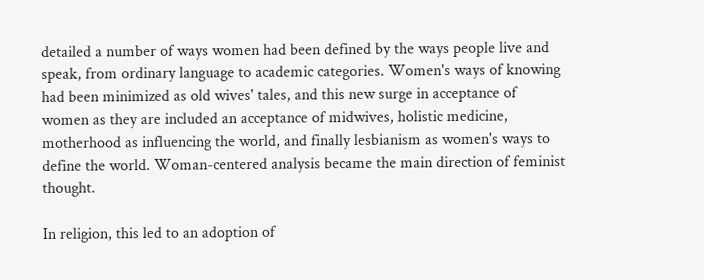detailed a number of ways women had been defined by the ways people live and speak, from ordinary language to academic categories. Women's ways of knowing had been minimized as old wives' tales, and this new surge in acceptance of women as they are included an acceptance of midwives, holistic medicine, motherhood as influencing the world, and finally lesbianism as women's ways to define the world. Woman-centered analysis became the main direction of feminist thought.

In religion, this led to an adoption of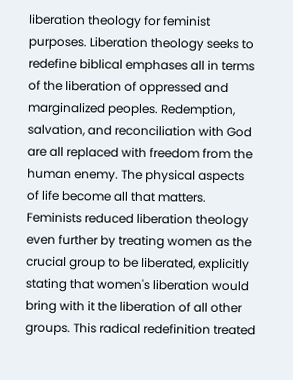liberation theology for feminist purposes. Liberation theology seeks to redefine biblical emphases all in terms of the liberation of oppressed and marginalized peoples. Redemption, salvation, and reconciliation with God are all replaced with freedom from the human enemy. The physical aspects of life become all that matters. Feminists reduced liberation theology even further by treating women as the crucial group to be liberated, explicitly stating that women's liberation would bring with it the liberation of all other groups. This radical redefinition treated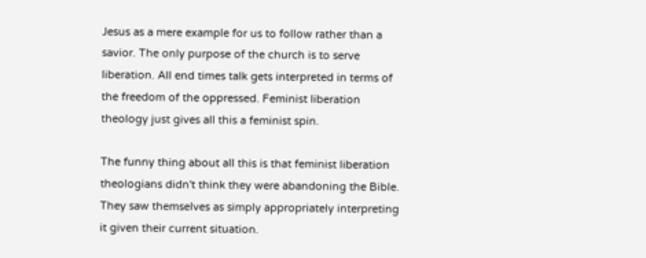Jesus as a mere example for us to follow rather than a savior. The only purpose of the church is to serve liberation. All end times talk gets interpreted in terms of the freedom of the oppressed. Feminist liberation theology just gives all this a feminist spin.

The funny thing about all this is that feminist liberation theologians didn't think they were abandoning the Bible. They saw themselves as simply appropriately interpreting it given their current situation.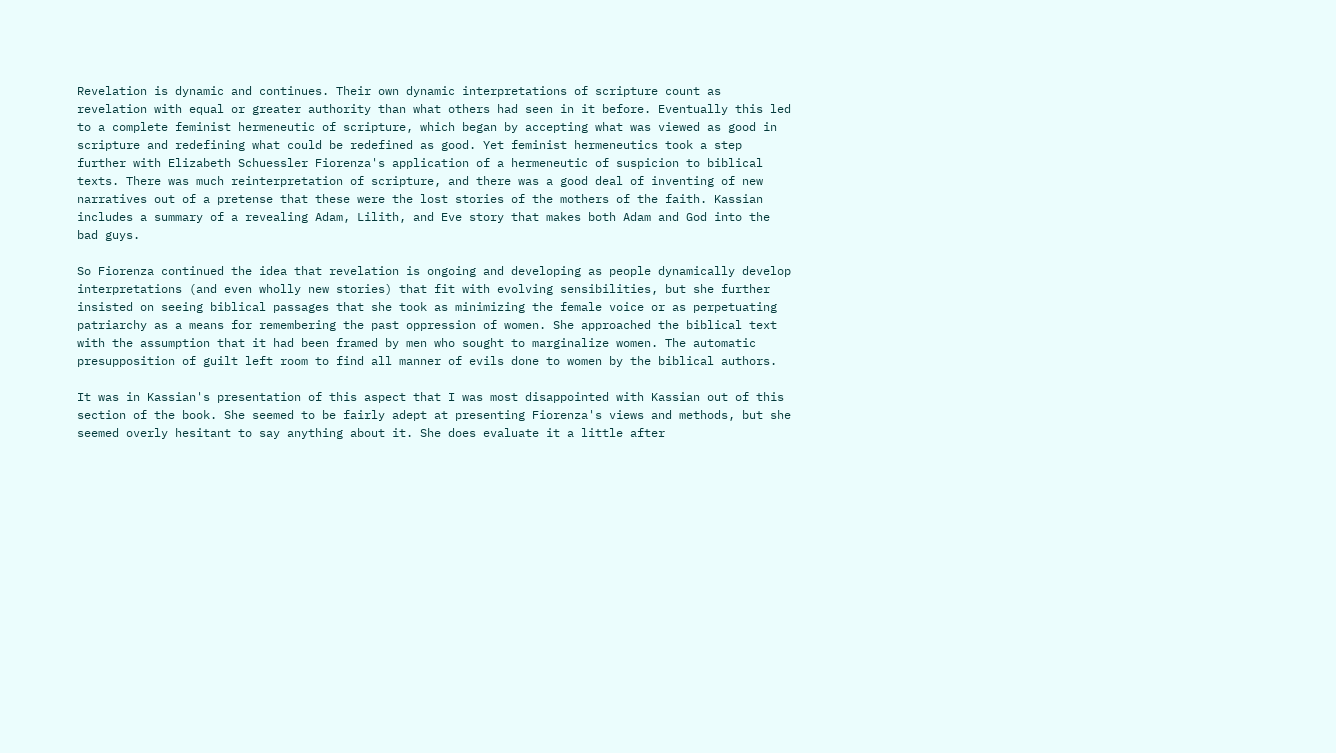Revelation is dynamic and continues. Their own dynamic interpretations of scripture count as revelation with equal or greater authority than what others had seen in it before. Eventually this led to a complete feminist hermeneutic of scripture, which began by accepting what was viewed as good in scripture and redefining what could be redefined as good. Yet feminist hermeneutics took a step further with Elizabeth Schuessler Fiorenza's application of a hermeneutic of suspicion to biblical texts. There was much reinterpretation of scripture, and there was a good deal of inventing of new narratives out of a pretense that these were the lost stories of the mothers of the faith. Kassian includes a summary of a revealing Adam, Lilith, and Eve story that makes both Adam and God into the bad guys.

So Fiorenza continued the idea that revelation is ongoing and developing as people dynamically develop interpretations (and even wholly new stories) that fit with evolving sensibilities, but she further insisted on seeing biblical passages that she took as minimizing the female voice or as perpetuating patriarchy as a means for remembering the past oppression of women. She approached the biblical text with the assumption that it had been framed by men who sought to marginalize women. The automatic presupposition of guilt left room to find all manner of evils done to women by the biblical authors.

It was in Kassian's presentation of this aspect that I was most disappointed with Kassian out of this section of the book. She seemed to be fairly adept at presenting Fiorenza's views and methods, but she seemed overly hesitant to say anything about it. She does evaluate it a little after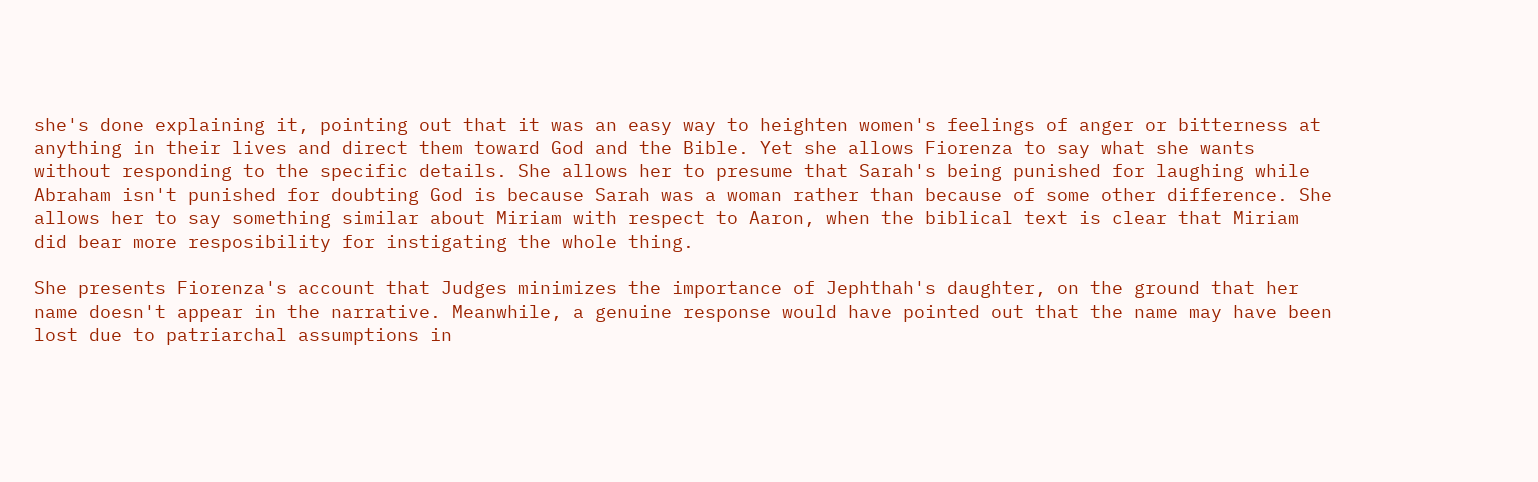she's done explaining it, pointing out that it was an easy way to heighten women's feelings of anger or bitterness at anything in their lives and direct them toward God and the Bible. Yet she allows Fiorenza to say what she wants without responding to the specific details. She allows her to presume that Sarah's being punished for laughing while Abraham isn't punished for doubting God is because Sarah was a woman rather than because of some other difference. She allows her to say something similar about Miriam with respect to Aaron, when the biblical text is clear that Miriam did bear more resposibility for instigating the whole thing.

She presents Fiorenza's account that Judges minimizes the importance of Jephthah's daughter, on the ground that her name doesn't appear in the narrative. Meanwhile, a genuine response would have pointed out that the name may have been lost due to patriarchal assumptions in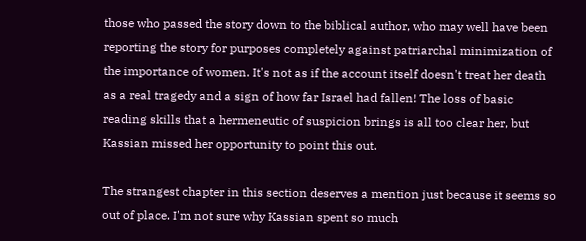those who passed the story down to the biblical author, who may well have been reporting the story for purposes completely against patriarchal minimization of the importance of women. It's not as if the account itself doesn't treat her death as a real tragedy and a sign of how far Israel had fallen! The loss of basic reading skills that a hermeneutic of suspicion brings is all too clear her, but Kassian missed her opportunity to point this out.

The strangest chapter in this section deserves a mention just because it seems so out of place. I'm not sure why Kassian spent so much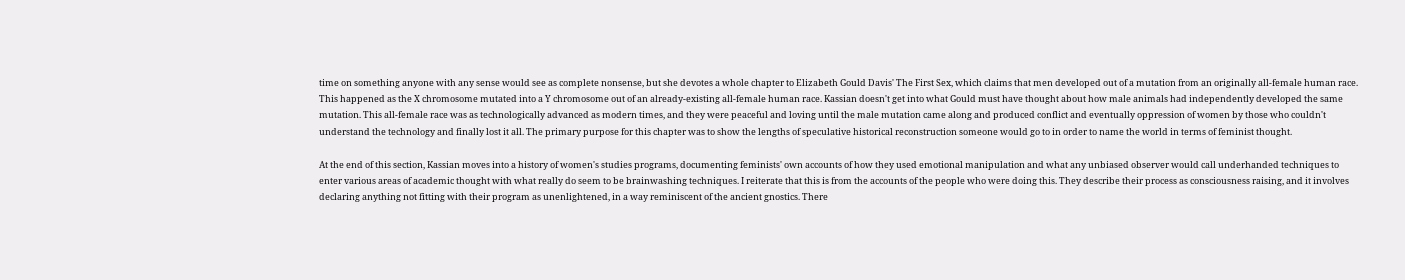time on something anyone with any sense would see as complete nonsense, but she devotes a whole chapter to Elizabeth Gould Davis' The First Sex, which claims that men developed out of a mutation from an originally all-female human race. This happened as the X chromosome mutated into a Y chromosome out of an already-existing all-female human race. Kassian doesn't get into what Gould must have thought about how male animals had independently developed the same mutation. This all-female race was as technologically advanced as modern times, and they were peaceful and loving until the male mutation came along and produced conflict and eventually oppression of women by those who couldn't understand the technology and finally lost it all. The primary purpose for this chapter was to show the lengths of speculative historical reconstruction someone would go to in order to name the world in terms of feminist thought.

At the end of this section, Kassian moves into a history of women's studies programs, documenting feminists' own accounts of how they used emotional manipulation and what any unbiased observer would call underhanded techniques to enter various areas of academic thought with what really do seem to be brainwashing techniques. I reiterate that this is from the accounts of the people who were doing this. They describe their process as consciousness raising, and it involves declaring anything not fitting with their program as unenlightened, in a way reminiscent of the ancient gnostics. There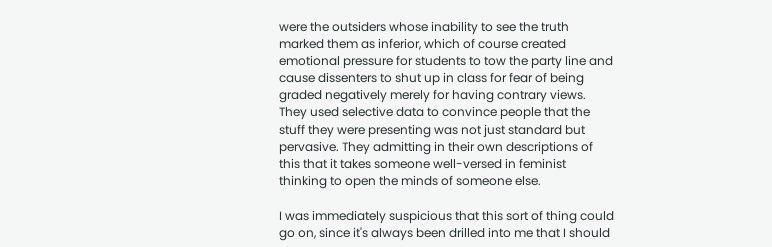were the outsiders whose inability to see the truth marked them as inferior, which of course created emotional pressure for students to tow the party line and cause dissenters to shut up in class for fear of being graded negatively merely for having contrary views. They used selective data to convince people that the stuff they were presenting was not just standard but pervasive. They admitting in their own descriptions of this that it takes someone well-versed in feminist thinking to open the minds of someone else.

I was immediately suspicious that this sort of thing could go on, since it's always been drilled into me that I should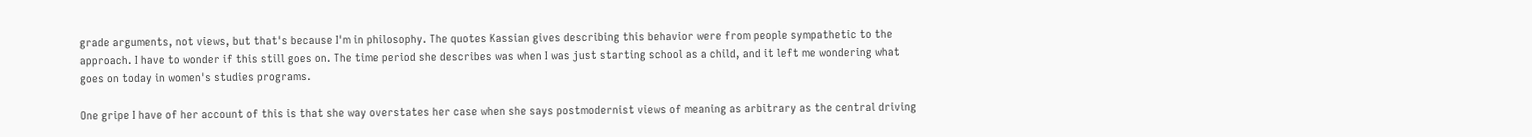grade arguments, not views, but that's because I'm in philosophy. The quotes Kassian gives describing this behavior were from people sympathetic to the approach. I have to wonder if this still goes on. The time period she describes was when I was just starting school as a child, and it left me wondering what goes on today in women's studies programs.

One gripe I have of her account of this is that she way overstates her case when she says postmodernist views of meaning as arbitrary as the central driving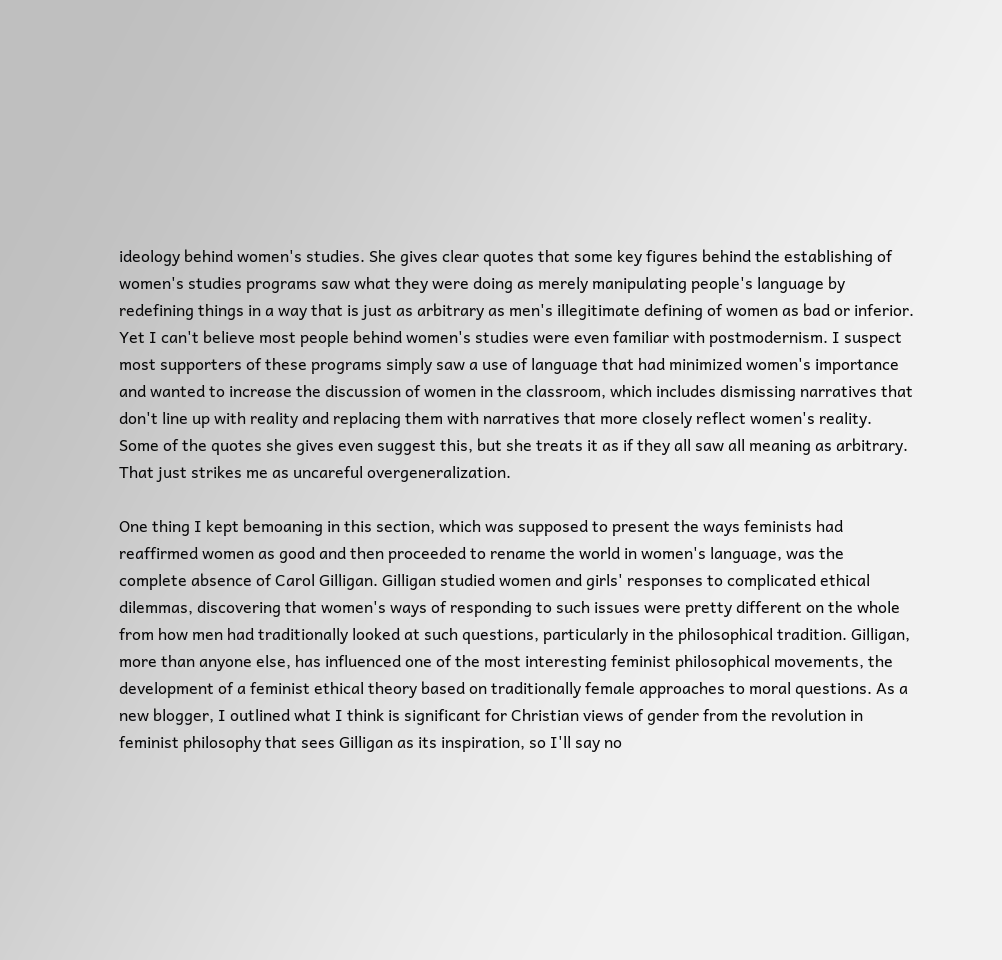ideology behind women's studies. She gives clear quotes that some key figures behind the establishing of women's studies programs saw what they were doing as merely manipulating people's language by redefining things in a way that is just as arbitrary as men's illegitimate defining of women as bad or inferior. Yet I can't believe most people behind women's studies were even familiar with postmodernism. I suspect most supporters of these programs simply saw a use of language that had minimized women's importance and wanted to increase the discussion of women in the classroom, which includes dismissing narratives that don't line up with reality and replacing them with narratives that more closely reflect women's reality. Some of the quotes she gives even suggest this, but she treats it as if they all saw all meaning as arbitrary. That just strikes me as uncareful overgeneralization.

One thing I kept bemoaning in this section, which was supposed to present the ways feminists had reaffirmed women as good and then proceeded to rename the world in women's language, was the complete absence of Carol Gilligan. Gilligan studied women and girls' responses to complicated ethical dilemmas, discovering that women's ways of responding to such issues were pretty different on the whole from how men had traditionally looked at such questions, particularly in the philosophical tradition. Gilligan, more than anyone else, has influenced one of the most interesting feminist philosophical movements, the development of a feminist ethical theory based on traditionally female approaches to moral questions. As a new blogger, I outlined what I think is significant for Christian views of gender from the revolution in feminist philosophy that sees Gilligan as its inspiration, so I'll say no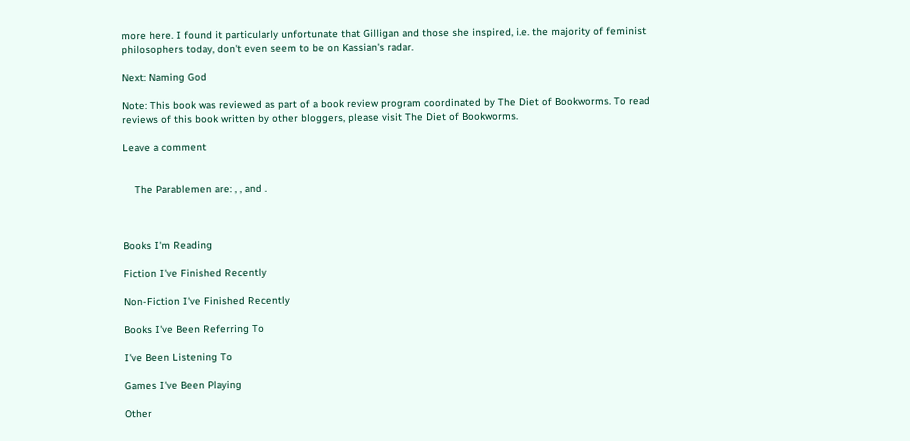more here. I found it particularly unfortunate that Gilligan and those she inspired, i.e. the majority of feminist philosophers today, don't even seem to be on Kassian's radar.

Next: Naming God

Note: This book was reviewed as part of a book review program coordinated by The Diet of Bookworms. To read reviews of this book written by other bloggers, please visit The Diet of Bookworms.

Leave a comment


    The Parablemen are: , , and .



Books I'm Reading

Fiction I've Finished Recently

Non-Fiction I've Finished Recently

Books I've Been Referring To

I've Been Listening To

Games I've Been Playing

Other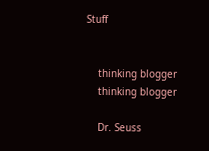Stuff


    thinking blogger
    thinking blogger

    Dr. Seuss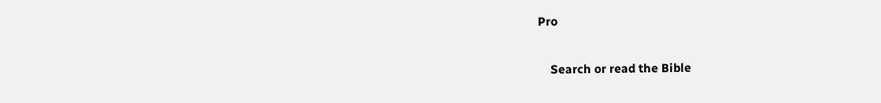Pro

    Search or read the Bible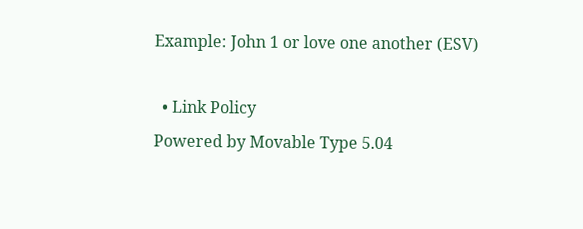Example: John 1 or love one another (ESV)

  • Link Policy
Powered by Movable Type 5.04